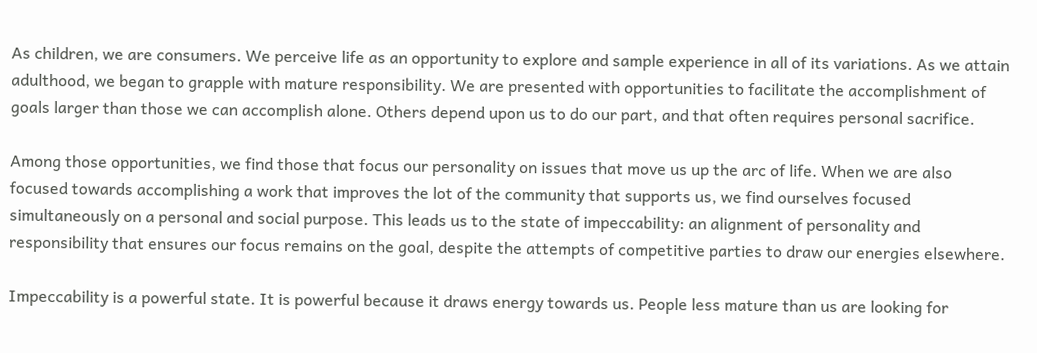As children, we are consumers. We perceive life as an opportunity to explore and sample experience in all of its variations. As we attain adulthood, we began to grapple with mature responsibility. We are presented with opportunities to facilitate the accomplishment of goals larger than those we can accomplish alone. Others depend upon us to do our part, and that often requires personal sacrifice.

Among those opportunities, we find those that focus our personality on issues that move us up the arc of life. When we are also focused towards accomplishing a work that improves the lot of the community that supports us, we find ourselves focused simultaneously on a personal and social purpose. This leads us to the state of impeccability: an alignment of personality and responsibility that ensures our focus remains on the goal, despite the attempts of competitive parties to draw our energies elsewhere.

Impeccability is a powerful state. It is powerful because it draws energy towards us. People less mature than us are looking for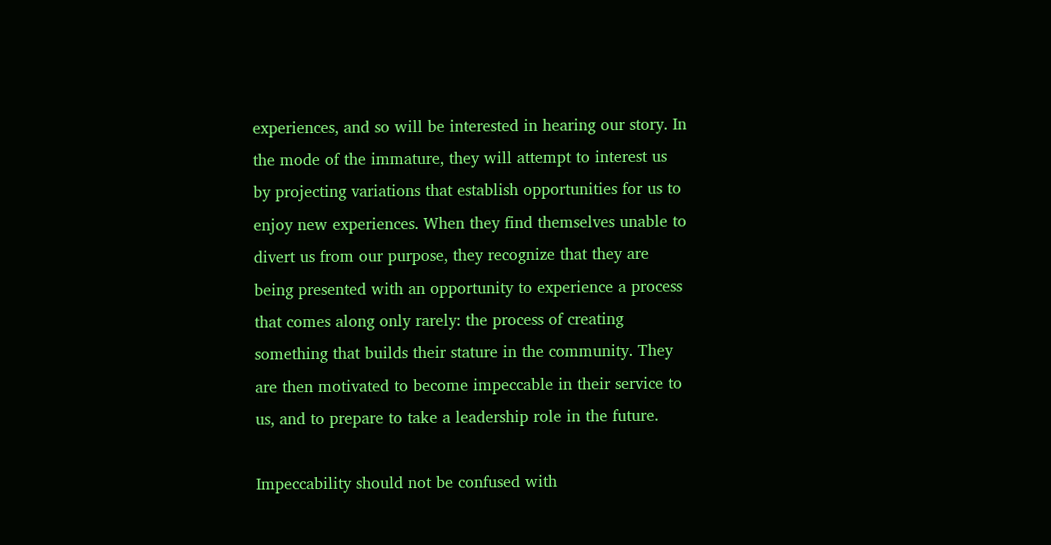experiences, and so will be interested in hearing our story. In the mode of the immature, they will attempt to interest us by projecting variations that establish opportunities for us to enjoy new experiences. When they find themselves unable to divert us from our purpose, they recognize that they are being presented with an opportunity to experience a process that comes along only rarely: the process of creating something that builds their stature in the community. They are then motivated to become impeccable in their service to us, and to prepare to take a leadership role in the future.

Impeccability should not be confused with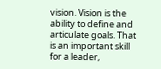vision. Vision is the ability to define and articulate goals. That is an important skill for a leader,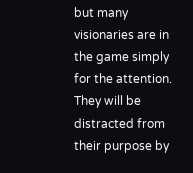but many visionaries are in the game simply for the attention. They will be distracted from their purpose by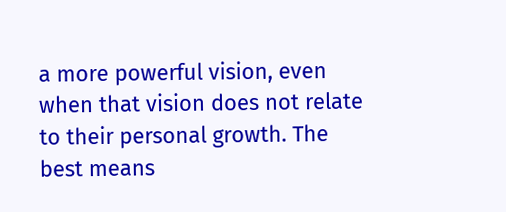a more powerful vision, even when that vision does not relate to their personal growth. The best means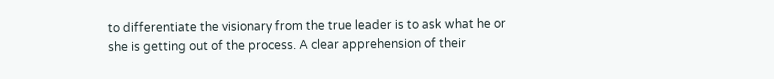to differentiate the visionary from the true leader is to ask what he or she is getting out of the process. A clear apprehension of their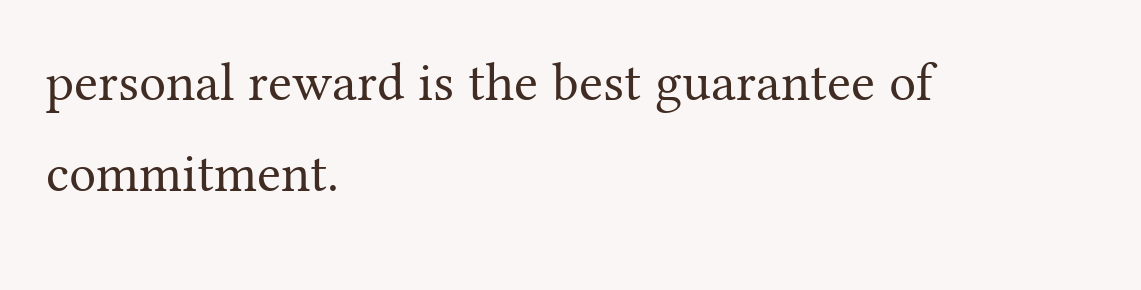personal reward is the best guarantee of commitment.